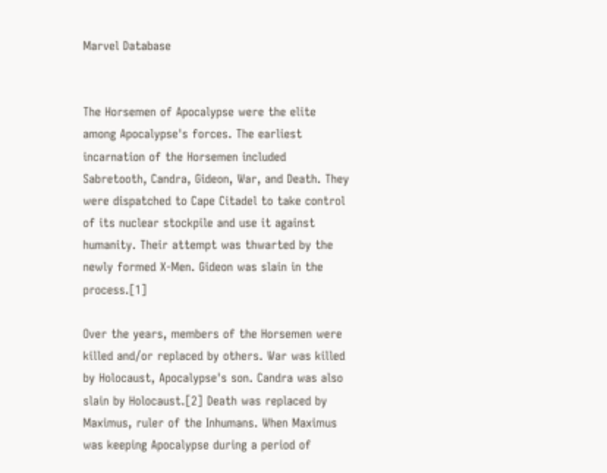Marvel Database


The Horsemen of Apocalypse were the elite among Apocalypse's forces. The earliest incarnation of the Horsemen included Sabretooth, Candra, Gideon, War, and Death. They were dispatched to Cape Citadel to take control of its nuclear stockpile and use it against humanity. Their attempt was thwarted by the newly formed X-Men. Gideon was slain in the process.[1]

Over the years, members of the Horsemen were killed and/or replaced by others. War was killed by Holocaust, Apocalypse's son. Candra was also slain by Holocaust.[2] Death was replaced by Maximus, ruler of the Inhumans. When Maximus was keeping Apocalypse during a period of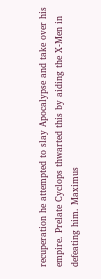recuperation he attempted to slay Apocalypse and take over his empire. Prelate Cyclops thwarted this by aiding the X-Men in defeating him. Maximus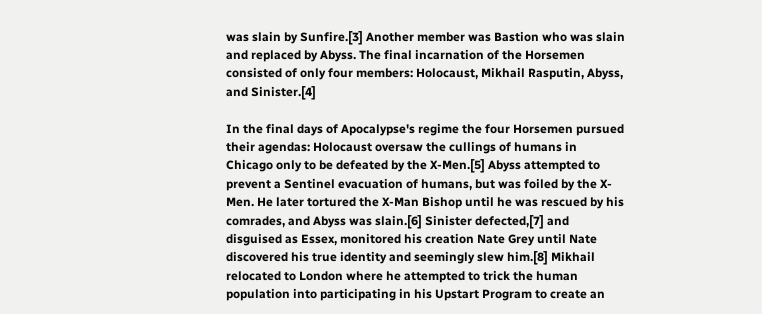was slain by Sunfire.[3] Another member was Bastion who was slain and replaced by Abyss. The final incarnation of the Horsemen consisted of only four members: Holocaust, Mikhail Rasputin, Abyss, and Sinister.[4]

In the final days of Apocalypse's regime the four Horsemen pursued their agendas: Holocaust oversaw the cullings of humans in Chicago only to be defeated by the X-Men.[5] Abyss attempted to prevent a Sentinel evacuation of humans, but was foiled by the X-Men. He later tortured the X-Man Bishop until he was rescued by his comrades, and Abyss was slain.[6] Sinister defected,[7] and disguised as Essex, monitored his creation Nate Grey until Nate discovered his true identity and seemingly slew him.[8] Mikhail relocated to London where he attempted to trick the human population into participating in his Upstart Program to create an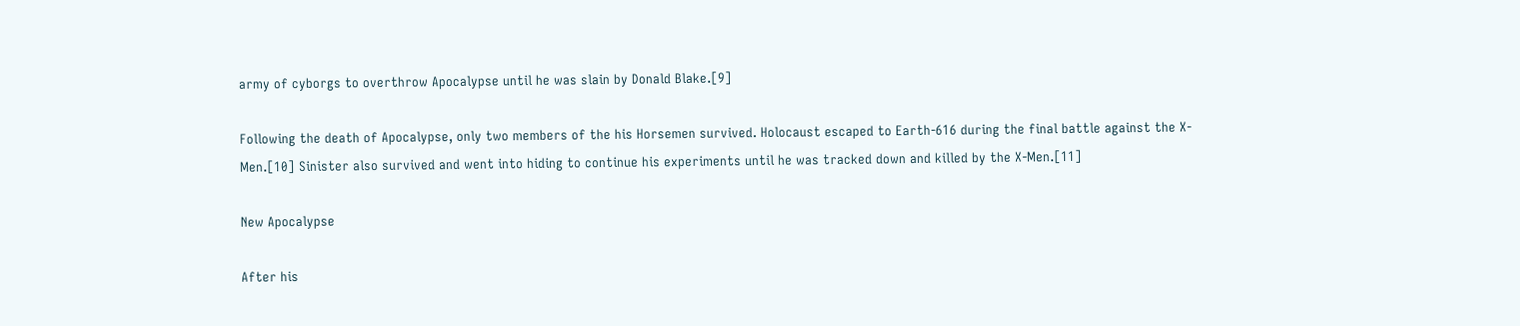army of cyborgs to overthrow Apocalypse until he was slain by Donald Blake.[9]

Following the death of Apocalypse, only two members of the his Horsemen survived. Holocaust escaped to Earth-616 during the final battle against the X-Men.[10] Sinister also survived and went into hiding to continue his experiments until he was tracked down and killed by the X-Men.[11]

New Apocalypse

After his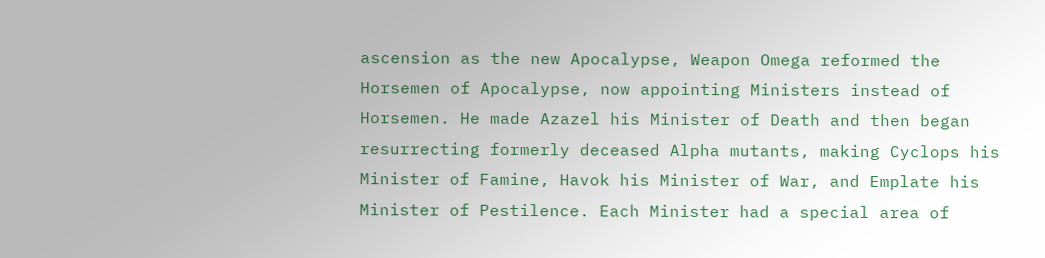ascension as the new Apocalypse, Weapon Omega reformed the Horsemen of Apocalypse, now appointing Ministers instead of Horsemen. He made Azazel his Minister of Death and then began resurrecting formerly deceased Alpha mutants, making Cyclops his Minister of Famine, Havok his Minister of War, and Emplate his Minister of Pestilence. Each Minister had a special area of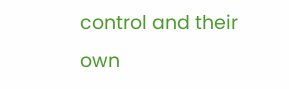control and their own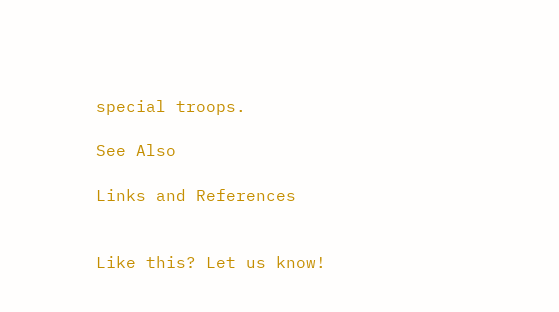special troops.

See Also

Links and References


Like this? Let us know!